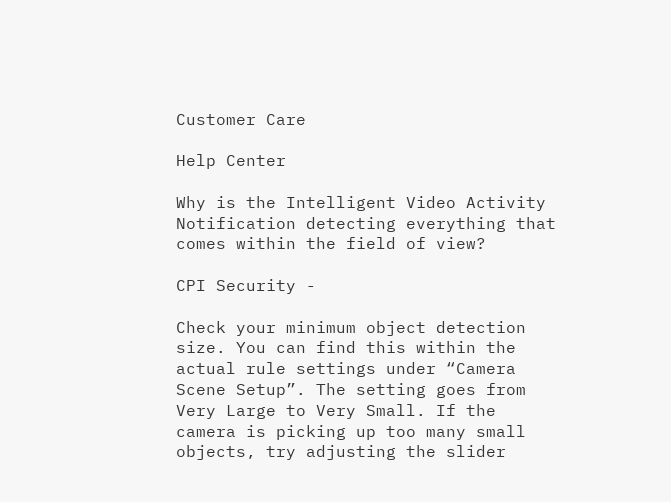Customer Care

Help Center

Why is the Intelligent Video Activity Notification detecting everything that comes within the field of view?

CPI Security -

Check your minimum object detection size. You can find this within the actual rule settings under “Camera Scene Setup”. The setting goes from Very Large to Very Small. If the camera is picking up too many small objects, try adjusting the slider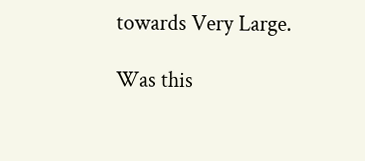towards Very Large.

Was this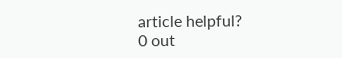article helpful?
0 out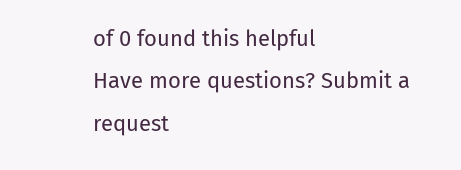of 0 found this helpful
Have more questions? Submit a request